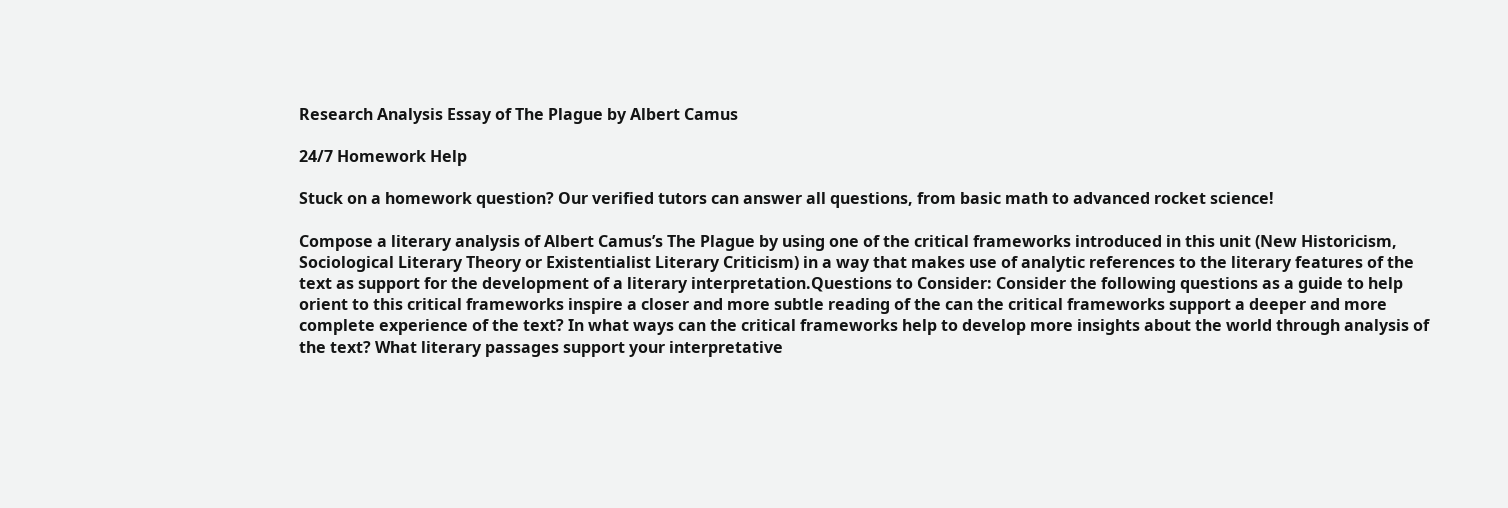Research Analysis Essay of The Plague by Albert Camus

24/7 Homework Help

Stuck on a homework question? Our verified tutors can answer all questions, from basic math to advanced rocket science!

Compose a literary analysis of Albert Camus’s The Plague by using one of the critical frameworks introduced in this unit (New Historicism, Sociological Literary Theory or Existentialist Literary Criticism) in a way that makes use of analytic references to the literary features of the text as support for the development of a literary interpretation.Questions to Consider: Consider the following questions as a guide to help orient to this critical frameworks inspire a closer and more subtle reading of the can the critical frameworks support a deeper and more complete experience of the text? In what ways can the critical frameworks help to develop more insights about the world through analysis of the text? What literary passages support your interpretative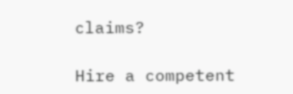claims?

Hire a competent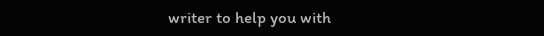writer to help you with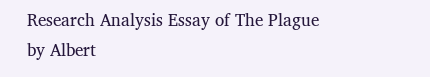Research Analysis Essay of The Plague by Albert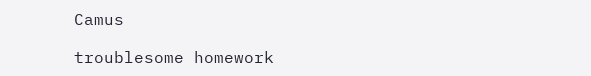Camus

troublesome homework